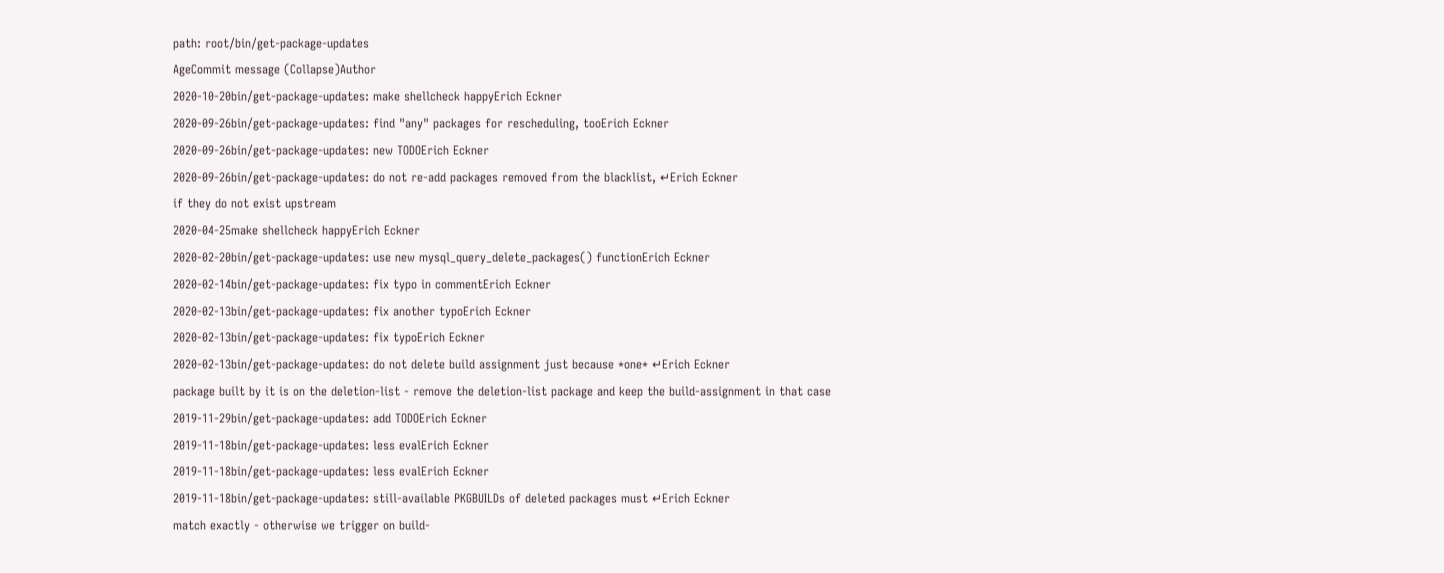path: root/bin/get-package-updates
AgeCommit message (Collapse)Author
2020-10-20bin/get-package-updates: make shellcheck happyErich Eckner
2020-09-26bin/get-package-updates: find "any" packages for rescheduling, tooErich Eckner
2020-09-26bin/get-package-updates: new TODOErich Eckner
2020-09-26bin/get-package-updates: do not re-add packages removed from the blacklist, ↵Erich Eckner
if they do not exist upstream
2020-04-25make shellcheck happyErich Eckner
2020-02-20bin/get-package-updates: use new mysql_query_delete_packages() functionErich Eckner
2020-02-14bin/get-package-updates: fix typo in commentErich Eckner
2020-02-13bin/get-package-updates: fix another typoErich Eckner
2020-02-13bin/get-package-updates: fix typoErich Eckner
2020-02-13bin/get-package-updates: do not delete build assignment just because *one* ↵Erich Eckner
package built by it is on the deletion-list - remove the deletion-list package and keep the build-assignment in that case
2019-11-29bin/get-package-updates: add TODOErich Eckner
2019-11-18bin/get-package-updates: less evalErich Eckner
2019-11-18bin/get-package-updates: less evalErich Eckner
2019-11-18bin/get-package-updates: still-available PKGBUILDs of deleted packages must ↵Erich Eckner
match exactly - otherwise we trigger on build-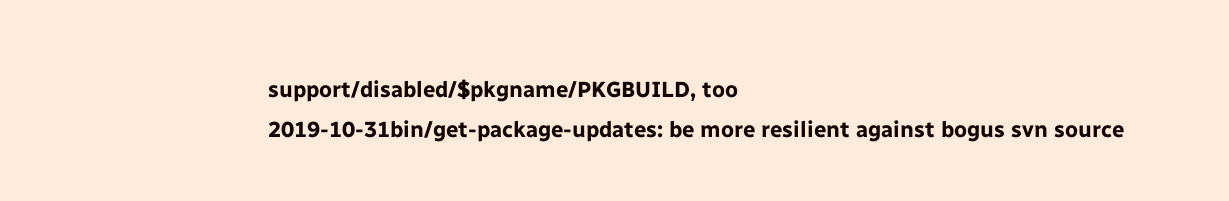support/disabled/$pkgname/PKGBUILD, too
2019-10-31bin/get-package-updates: be more resilient against bogus svn source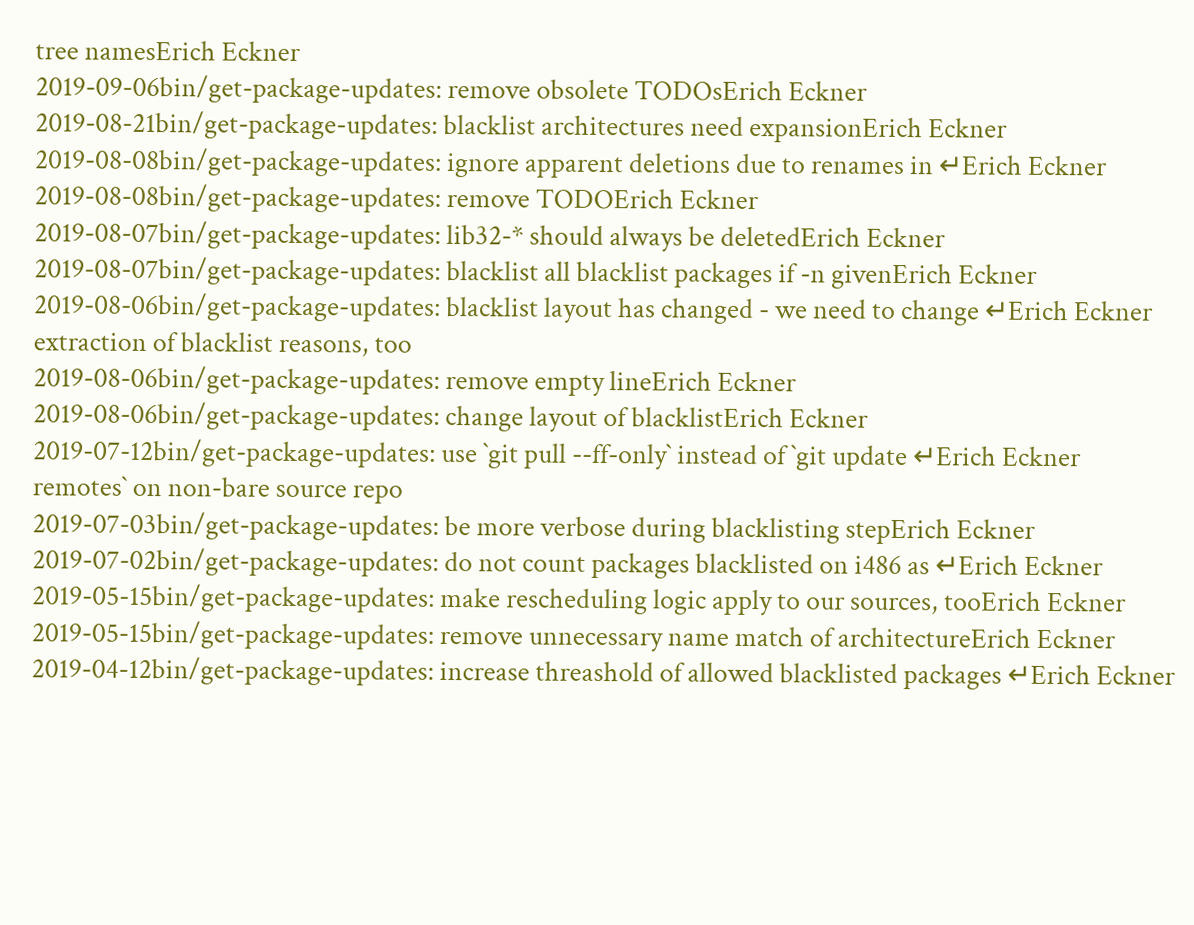tree namesErich Eckner
2019-09-06bin/get-package-updates: remove obsolete TODOsErich Eckner
2019-08-21bin/get-package-updates: blacklist architectures need expansionErich Eckner
2019-08-08bin/get-package-updates: ignore apparent deletions due to renames in ↵Erich Eckner
2019-08-08bin/get-package-updates: remove TODOErich Eckner
2019-08-07bin/get-package-updates: lib32-* should always be deletedErich Eckner
2019-08-07bin/get-package-updates: blacklist all blacklist packages if -n givenErich Eckner
2019-08-06bin/get-package-updates: blacklist layout has changed - we need to change ↵Erich Eckner
extraction of blacklist reasons, too
2019-08-06bin/get-package-updates: remove empty lineErich Eckner
2019-08-06bin/get-package-updates: change layout of blacklistErich Eckner
2019-07-12bin/get-package-updates: use `git pull --ff-only` instead of `git update ↵Erich Eckner
remotes` on non-bare source repo
2019-07-03bin/get-package-updates: be more verbose during blacklisting stepErich Eckner
2019-07-02bin/get-package-updates: do not count packages blacklisted on i486 as ↵Erich Eckner
2019-05-15bin/get-package-updates: make rescheduling logic apply to our sources, tooErich Eckner
2019-05-15bin/get-package-updates: remove unnecessary name match of architectureErich Eckner
2019-04-12bin/get-package-updates: increase threashold of allowed blacklisted packages ↵Erich Eckner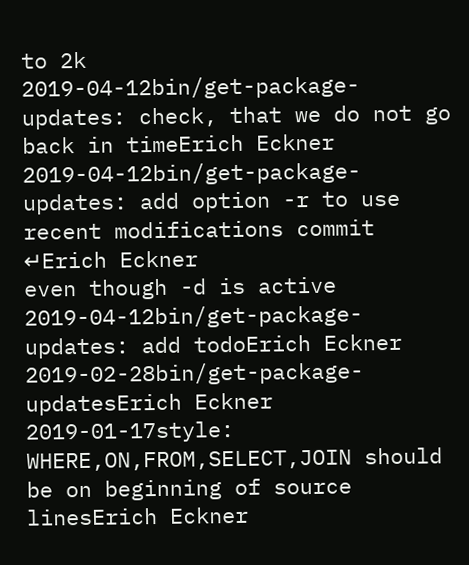to 2k
2019-04-12bin/get-package-updates: check, that we do not go back in timeErich Eckner
2019-04-12bin/get-package-updates: add option -r to use recent modifications commit ↵Erich Eckner
even though -d is active
2019-04-12bin/get-package-updates: add todoErich Eckner
2019-02-28bin/get-package-updatesErich Eckner
2019-01-17style: WHERE,ON,FROM,SELECT,JOIN should be on beginning of source linesErich Eckner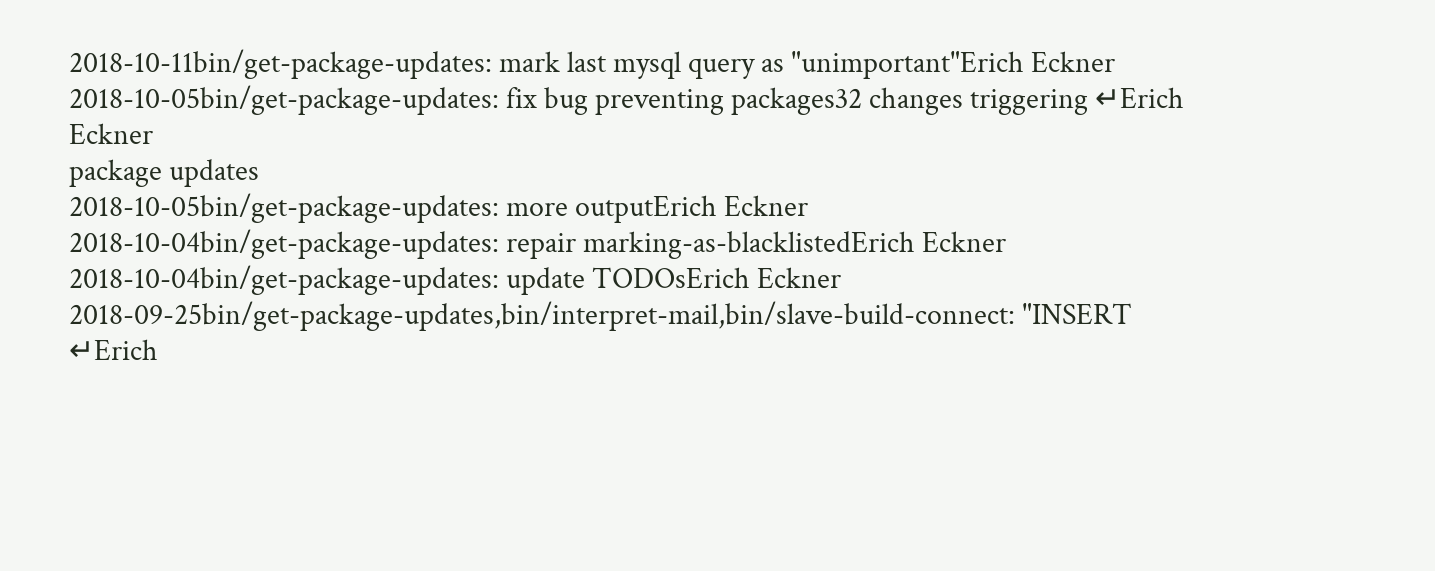2018-10-11bin/get-package-updates: mark last mysql query as "unimportant"Erich Eckner
2018-10-05bin/get-package-updates: fix bug preventing packages32 changes triggering ↵Erich Eckner
package updates
2018-10-05bin/get-package-updates: more outputErich Eckner
2018-10-04bin/get-package-updates: repair marking-as-blacklistedErich Eckner
2018-10-04bin/get-package-updates: update TODOsErich Eckner
2018-09-25bin/get-package-updates,bin/interpret-mail,bin/slave-build-connect: "INSERT ↵Erich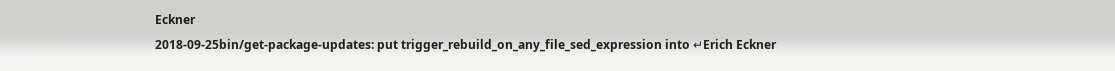Eckner
2018-09-25bin/get-package-updates: put trigger_rebuild_on_any_file_sed_expression into ↵Erich Eckner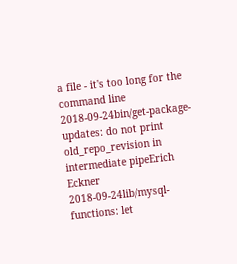a file - it's too long for the command line
2018-09-24bin/get-package-updates: do not print old_repo_revision in intermediate pipeErich Eckner
2018-09-24lib/mysql-functions: let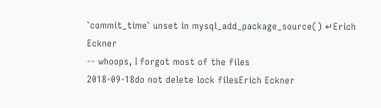`commit_time` unset in mysql_add_package_source() ↵Erich Eckner
-- whoops, I forgot most of the files
2018-09-18do not delete lock filesErich Eckner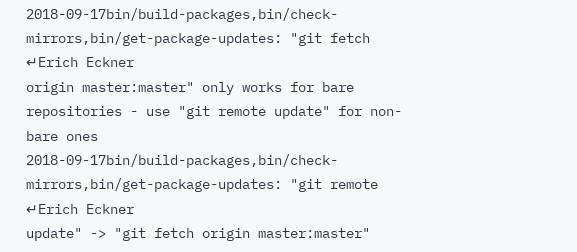2018-09-17bin/build-packages,bin/check-mirrors,bin/get-package-updates: "git fetch ↵Erich Eckner
origin master:master" only works for bare repositories - use "git remote update" for non-bare ones
2018-09-17bin/build-packages,bin/check-mirrors,bin/get-package-updates: "git remote ↵Erich Eckner
update" -> "git fetch origin master:master"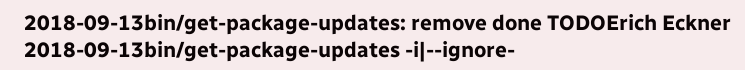2018-09-13bin/get-package-updates: remove done TODOErich Eckner
2018-09-13bin/get-package-updates -i|--ignore-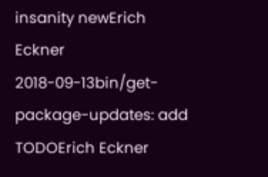insanity newErich Eckner
2018-09-13bin/get-package-updates: add TODOErich Eckner